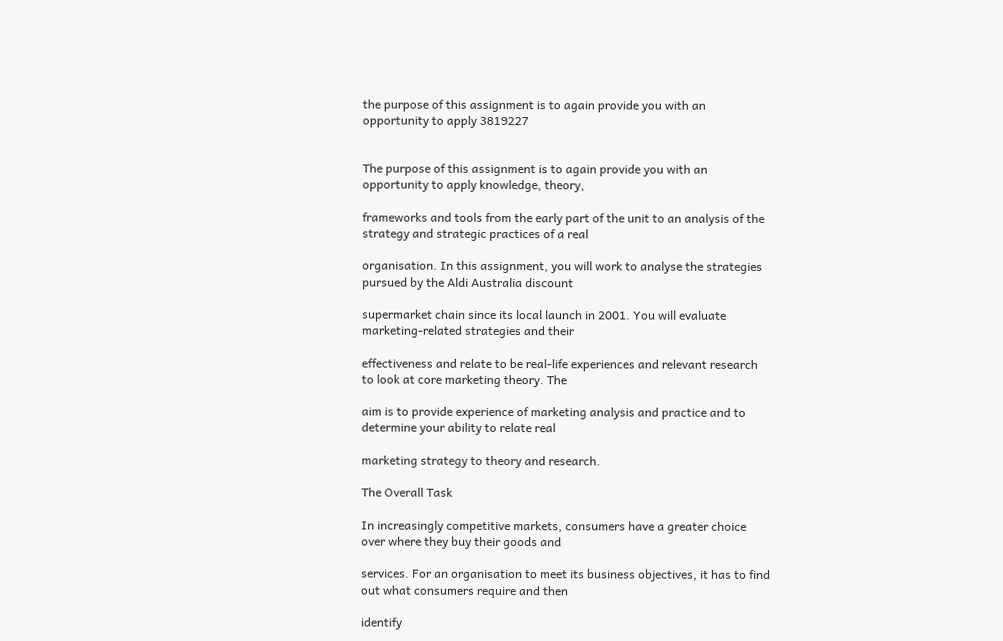the purpose of this assignment is to again provide you with an opportunity to apply 3819227


The purpose of this assignment is to again provide you with an opportunity to apply knowledge, theory,

frameworks and tools from the early part of the unit to an analysis of the strategy and strategic practices of a real

organisation. In this assignment, you will work to analyse the strategies pursued by the Aldi Australia discount

supermarket chain since its local launch in 2001. You will evaluate marketing-related strategies and their

effectiveness and relate to be real-life experiences and relevant research to look at core marketing theory. The

aim is to provide experience of marketing analysis and practice and to determine your ability to relate real

marketing strategy to theory and research.

The Overall Task

In increasingly competitive markets, consumers have a greater choice over where they buy their goods and

services. For an organisation to meet its business objectives, it has to find out what consumers require and then

identify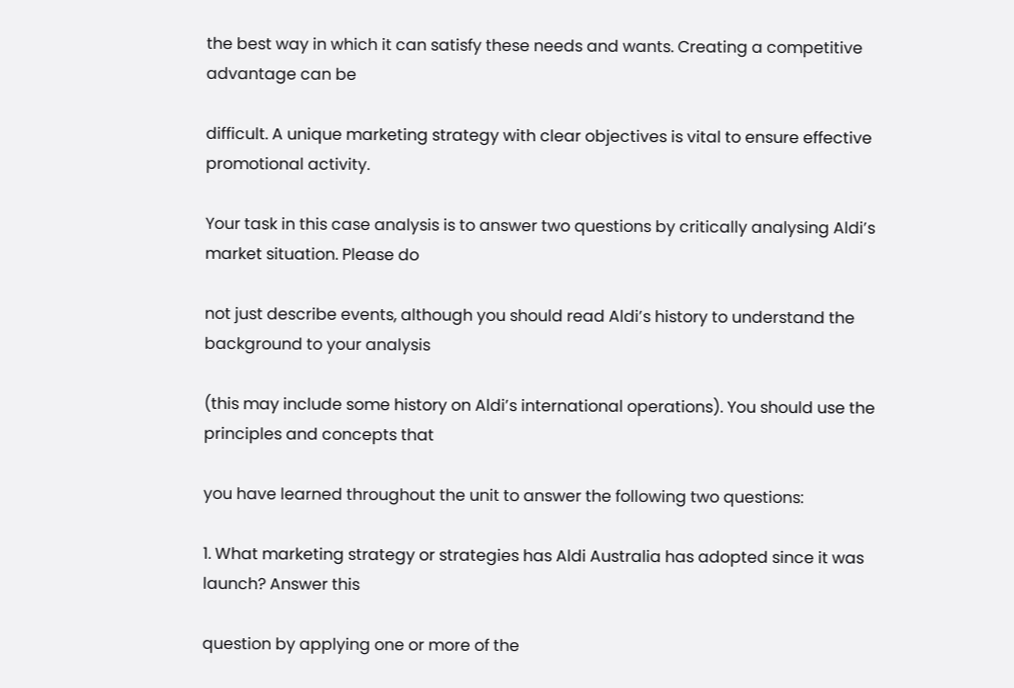the best way in which it can satisfy these needs and wants. Creating a competitive advantage can be

difficult. A unique marketing strategy with clear objectives is vital to ensure effective promotional activity.

Your task in this case analysis is to answer two questions by critically analysing Aldi’s market situation. Please do

not just describe events, although you should read Aldi’s history to understand the background to your analysis

(this may include some history on Aldi’s international operations). You should use the principles and concepts that

you have learned throughout the unit to answer the following two questions:

1. What marketing strategy or strategies has Aldi Australia has adopted since it was launch? Answer this

question by applying one or more of the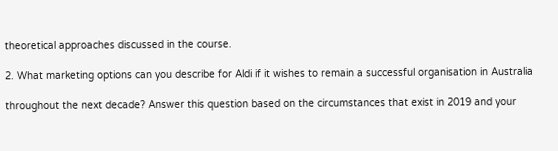theoretical approaches discussed in the course.

2. What marketing options can you describe for Aldi if it wishes to remain a successful organisation in Australia

throughout the next decade? Answer this question based on the circumstances that exist in 2019 and your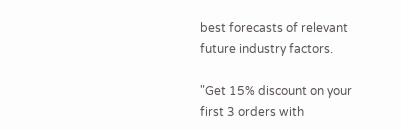best forecasts of relevant future industry factors.

"Get 15% discount on your first 3 orders with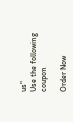us"
Use the following coupon

Order Now